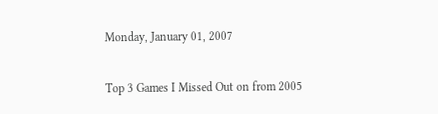Monday, January 01, 2007

Top 3 Games I Missed Out on from 2005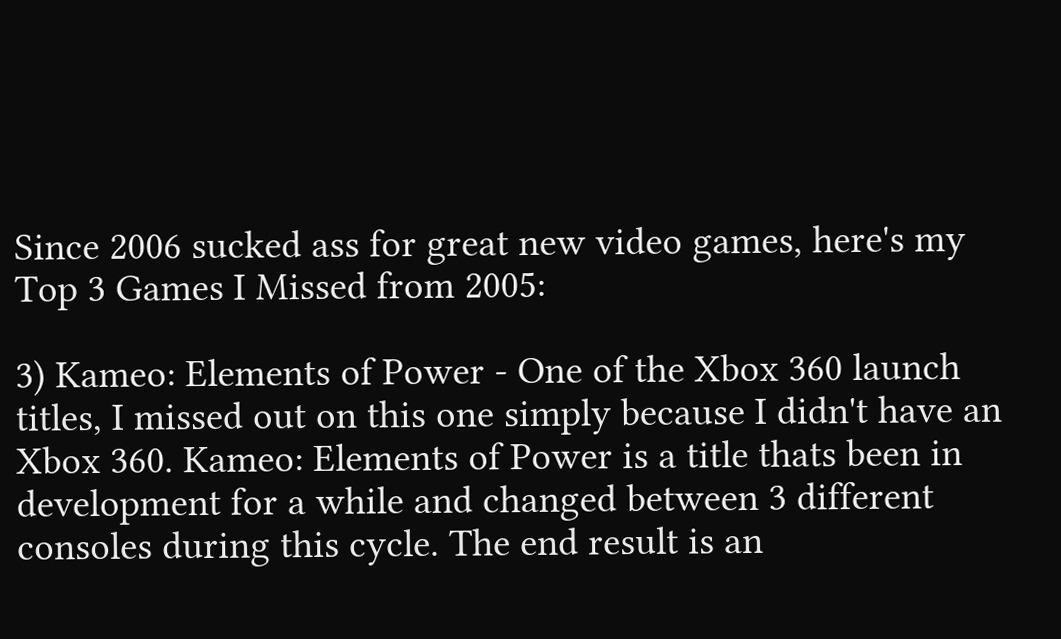Since 2006 sucked ass for great new video games, here's my Top 3 Games I Missed from 2005:

3) Kameo: Elements of Power - One of the Xbox 360 launch titles, I missed out on this one simply because I didn't have an Xbox 360. Kameo: Elements of Power is a title thats been in development for a while and changed between 3 different consoles during this cycle. The end result is an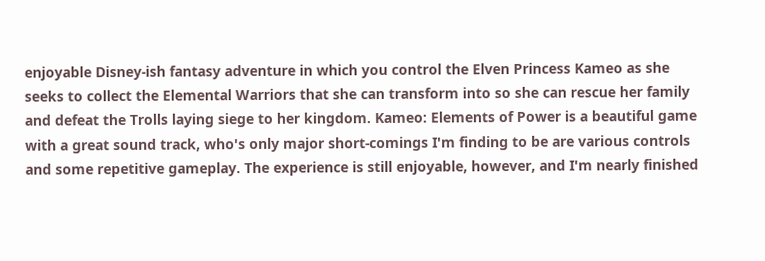enjoyable Disney-ish fantasy adventure in which you control the Elven Princess Kameo as she seeks to collect the Elemental Warriors that she can transform into so she can rescue her family and defeat the Trolls laying siege to her kingdom. Kameo: Elements of Power is a beautiful game with a great sound track, who's only major short-comings I'm finding to be are various controls and some repetitive gameplay. The experience is still enjoyable, however, and I'm nearly finished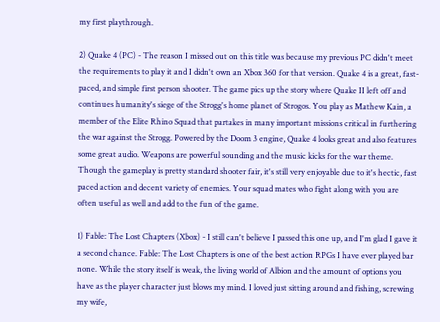my first playthrough.

2) Quake 4 (PC) - The reason I missed out on this title was because my previous PC didn't meet the requirements to play it and I didn't own an Xbox 360 for that version. Quake 4 is a great, fast-paced, and simple first person shooter. The game pics up the story where Quake II left off and continues humanity's siege of the Strogg's home planet of Strogos. You play as Mathew Kain, a member of the Elite Rhino Squad that partakes in many important missions critical in furthering the war against the Strogg. Powered by the Doom 3 engine, Quake 4 looks great and also features some great audio. Weapons are powerful sounding and the music kicks for the war theme. Though the gameplay is pretty standard shooter fair, it's still very enjoyable due to it's hectic, fast paced action and decent variety of enemies. Your squad mates who fight along with you are often useful as well and add to the fun of the game.

1) Fable: The Lost Chapters (Xbox) - I still can't believe I passed this one up, and I'm glad I gave it a second chance. Fable: The Lost Chapters is one of the best action RPGs I have ever played bar none. While the story itself is weak, the living world of Albion and the amount of options you have as the player character just blows my mind. I loved just sitting around and fishing, screwing my wife,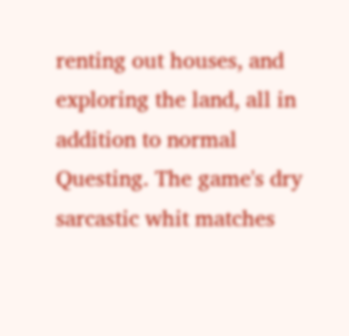renting out houses, and exploring the land, all in addition to normal Questing. The game's dry sarcastic whit matches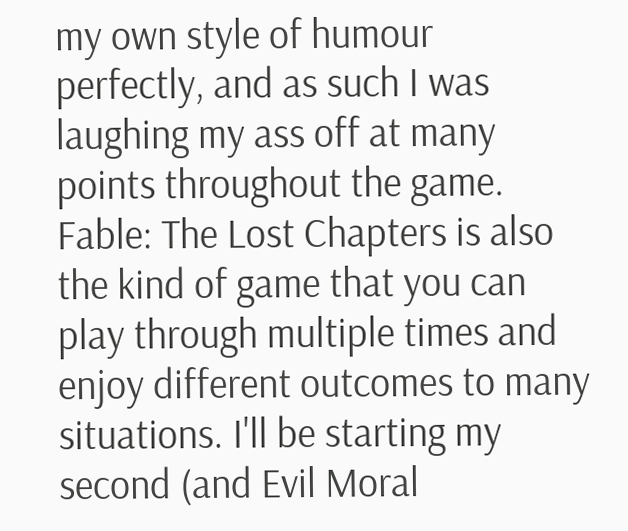my own style of humour perfectly, and as such I was laughing my ass off at many points throughout the game. Fable: The Lost Chapters is also the kind of game that you can play through multiple times and enjoy different outcomes to many situations. I'll be starting my second (and Evil Moral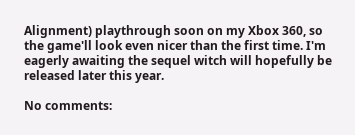Alignment) playthrough soon on my Xbox 360, so the game'll look even nicer than the first time. I'm eagerly awaiting the sequel witch will hopefully be released later this year.

No comments: